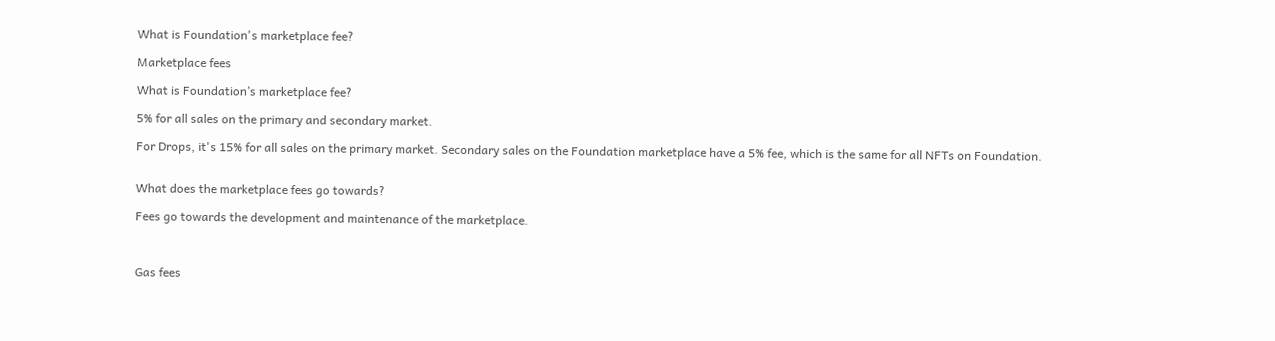What is Foundation's marketplace fee?

Marketplace fees

What is Foundation’s marketplace fee?

5% for all sales on the primary and secondary market.

For Drops, it's 15% for all sales on the primary market. Secondary sales on the Foundation marketplace have a 5% fee, which is the same for all NFTs on Foundation.


What does the marketplace fees go towards?

Fees go towards the development and maintenance of the marketplace.



Gas fees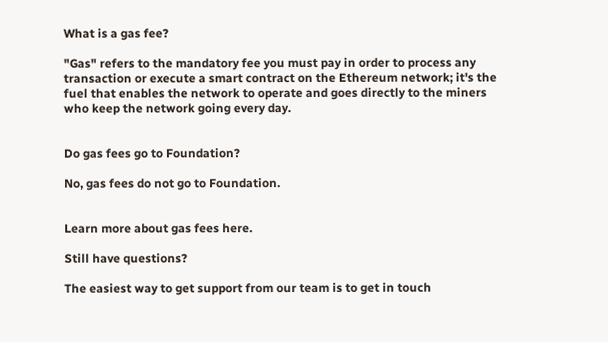What is a gas fee?

"Gas" refers to the mandatory fee you must pay in order to process any transaction or execute a smart contract on the Ethereum network; it's the fuel that enables the network to operate and goes directly to the miners who keep the network going every day.


Do gas fees go to Foundation?

No, gas fees do not go to Foundation.


Learn more about gas fees here.

Still have questions?

The easiest way to get support from our team is to get in touch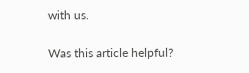with us.

Was this article helpful?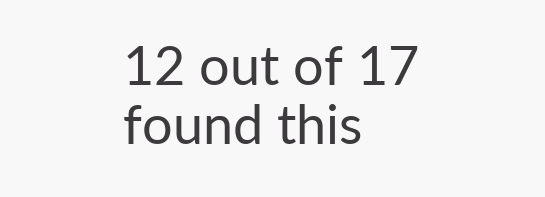12 out of 17 found this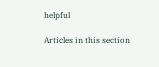helpful

Articles in this section